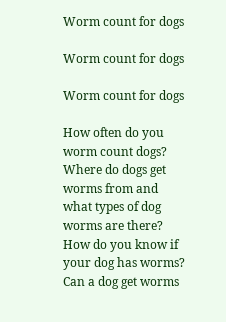Worm count for dogs

Worm count for dogs

Worm count for dogs

How often do you worm count dogs? Where do dogs get worms from and what types of dog worms are there? How do you know if your dog has worms? Can a dog get worms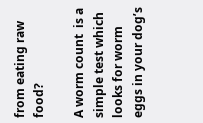from eating raw food?

A worm count  is a simple test which looks for worm eggs in your dog’s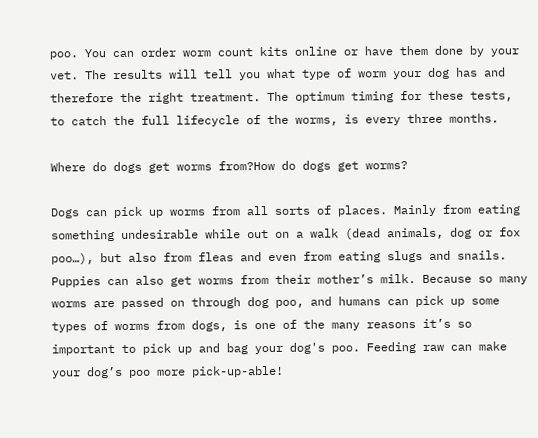poo. You can order worm count kits online or have them done by your vet. The results will tell you what type of worm your dog has and therefore the right treatment. The optimum timing for these tests, to catch the full lifecycle of the worms, is every three months.

Where do dogs get worms from?How do dogs get worms?

Dogs can pick up worms from all sorts of places. Mainly from eating something undesirable while out on a walk (dead animals, dog or fox poo…), but also from fleas and even from eating slugs and snails. Puppies can also get worms from their mother’s milk. Because so many worms are passed on through dog poo, and humans can pick up some types of worms from dogs, is one of the many reasons it’s so important to pick up and bag your dog's poo. Feeding raw can make your dog’s poo more pick-up-able!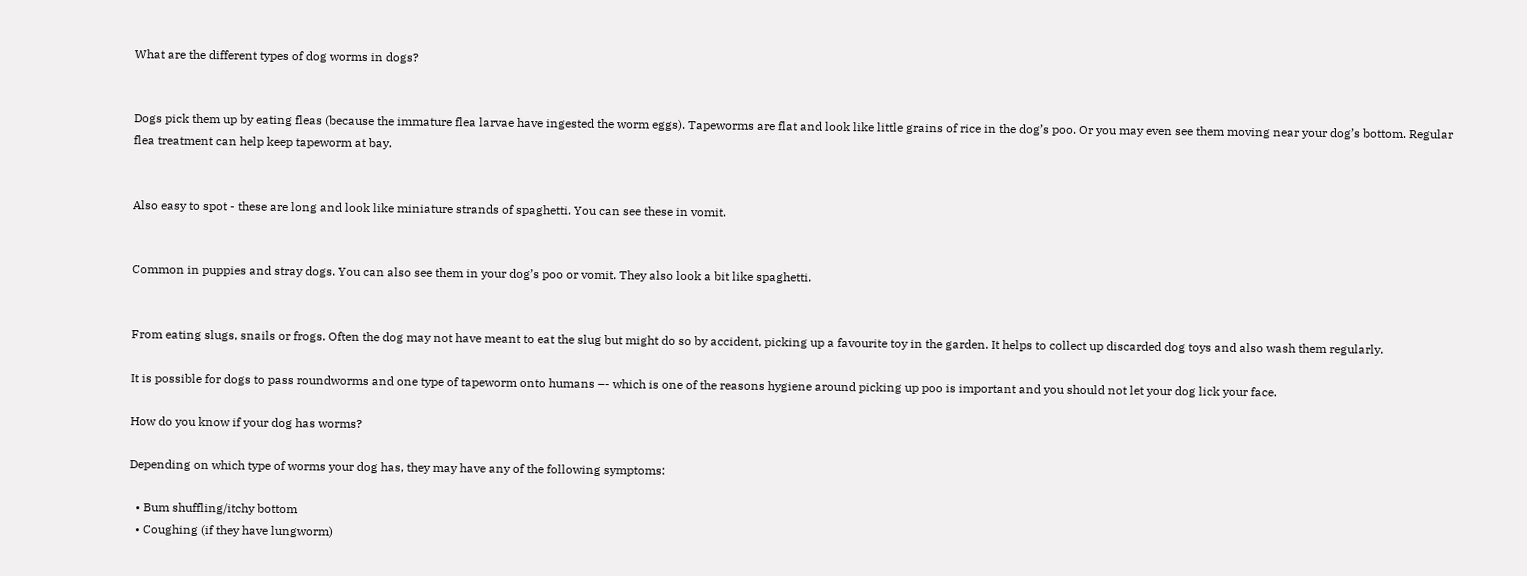What are the different types of dog worms in dogs?


Dogs pick them up by eating fleas (because the immature flea larvae have ingested the worm eggs). Tapeworms are flat and look like little grains of rice in the dog’s poo. Or you may even see them moving near your dog’s bottom. Regular flea treatment can help keep tapeworm at bay.


Also easy to spot - these are long and look like miniature strands of spaghetti. You can see these in vomit.


Common in puppies and stray dogs. You can also see them in your dog’s poo or vomit. They also look a bit like spaghetti.


From eating slugs, snails or frogs. Often the dog may not have meant to eat the slug but might do so by accident, picking up a favourite toy in the garden. It helps to collect up discarded dog toys and also wash them regularly.

It is possible for dogs to pass roundworms and one type of tapeworm onto humans –- which is one of the reasons hygiene around picking up poo is important and you should not let your dog lick your face.

How do you know if your dog has worms?

Depending on which type of worms your dog has, they may have any of the following symptoms:

  • Bum shuffling/itchy bottom
  • Coughing (if they have lungworm)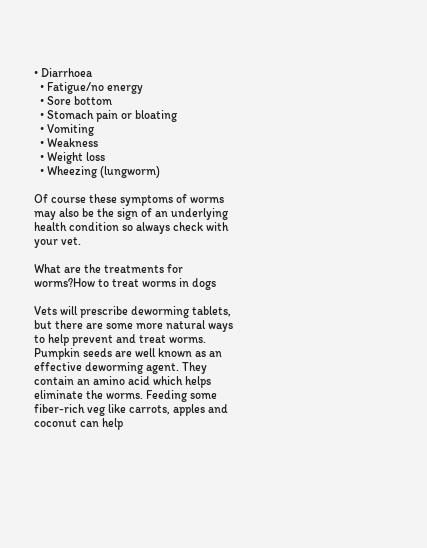• Diarrhoea
  • Fatigue/no energy
  • Sore bottom
  • Stomach pain or bloating
  • Vomiting
  • Weakness
  • Weight loss
  • Wheezing (lungworm)

Of course these symptoms of worms may also be the sign of an underlying health condition so always check with your vet.

What are the treatments for worms?How to treat worms in dogs

Vets will prescribe deworming tablets, but there are some more natural ways to help prevent and treat worms. Pumpkin seeds are well known as an effective deworming agent. They contain an amino acid which helps eliminate the worms. Feeding some fiber-rich veg like carrots, apples and coconut can help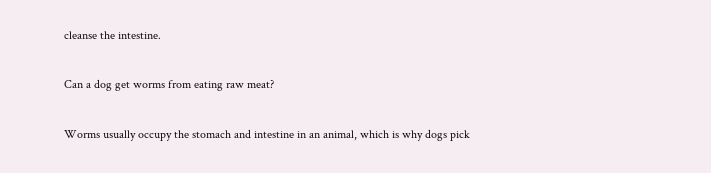cleanse the intestine.

Can a dog get worms from eating raw meat?

Worms usually occupy the stomach and intestine in an animal, which is why dogs pick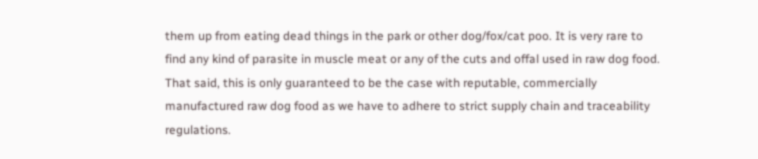them up from eating dead things in the park or other dog/fox/cat poo. It is very rare to find any kind of parasite in muscle meat or any of the cuts and offal used in raw dog food. That said, this is only guaranteed to be the case with reputable, commercially manufactured raw dog food as we have to adhere to strict supply chain and traceability regulations.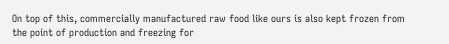On top of this, commercially manufactured raw food like ours is also kept frozen from the point of production and freezing for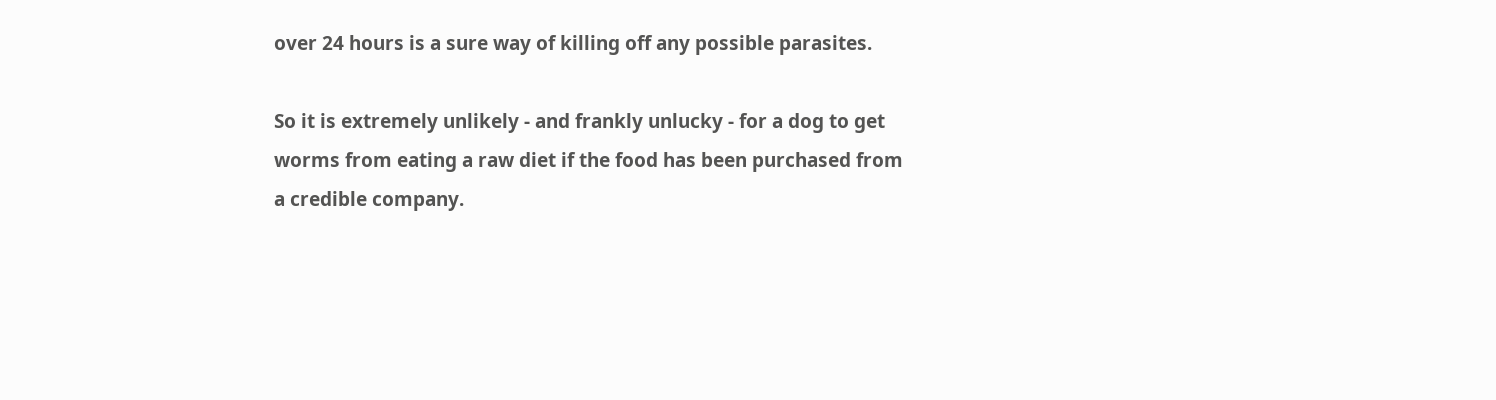over 24 hours is a sure way of killing off any possible parasites.

So it is extremely unlikely - and frankly unlucky - for a dog to get worms from eating a raw diet if the food has been purchased from a credible company.